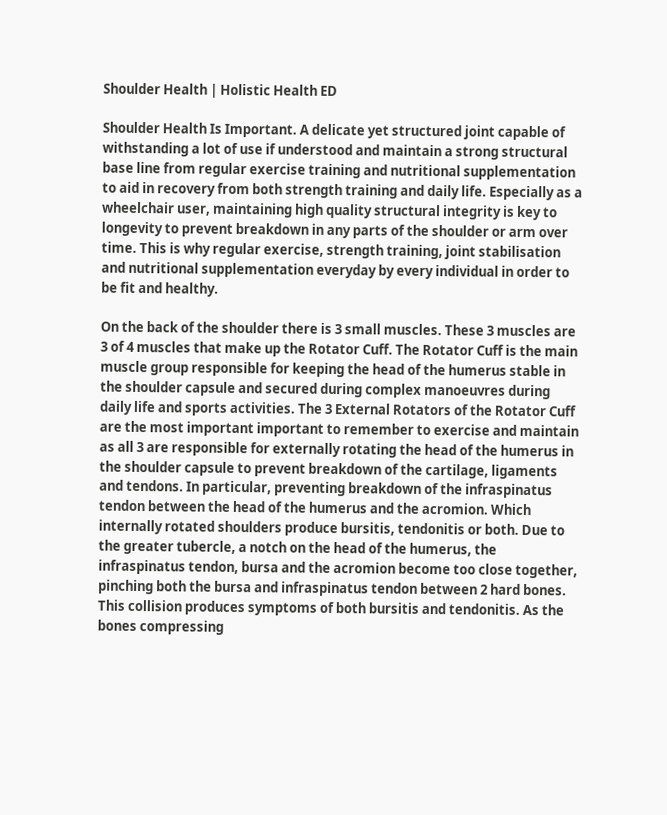Shoulder Health | Holistic Health ED

Shoulder Health Is Important. A delicate yet structured joint capable of withstanding a lot of use if understood and maintain a strong structural base line from regular exercise training and nutritional supplementation to aid in recovery from both strength training and daily life. Especially as a wheelchair user, maintaining high quality structural integrity is key to longevity to prevent breakdown in any parts of the shoulder or arm over time. This is why regular exercise, strength training, joint stabilisation and nutritional supplementation everyday by every individual in order to be fit and healthy.

On the back of the shoulder there is 3 small muscles. These 3 muscles are 3 of 4 muscles that make up the Rotator Cuff. The Rotator Cuff is the main muscle group responsible for keeping the head of the humerus stable in the shoulder capsule and secured during complex manoeuvres during daily life and sports activities. The 3 External Rotators of the Rotator Cuff are the most important important to remember to exercise and maintain as all 3 are responsible for externally rotating the head of the humerus in the shoulder capsule to prevent breakdown of the cartilage, ligaments and tendons. In particular, preventing breakdown of the infraspinatus tendon between the head of the humerus and the acromion. Which internally rotated shoulders produce bursitis, tendonitis or both. Due to the greater tubercle, a notch on the head of the humerus, the infraspinatus tendon, bursa and the acromion become too close together, pinching both the bursa and infraspinatus tendon between 2 hard bones. This collision produces symptoms of both bursitis and tendonitis. As the bones compressing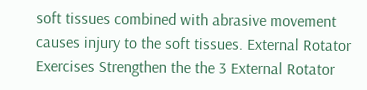soft tissues combined with abrasive movement causes injury to the soft tissues. External Rotator Exercises Strengthen the the 3 External Rotator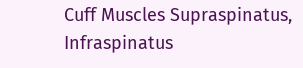Cuff Muscles Supraspinatus, Infraspinatus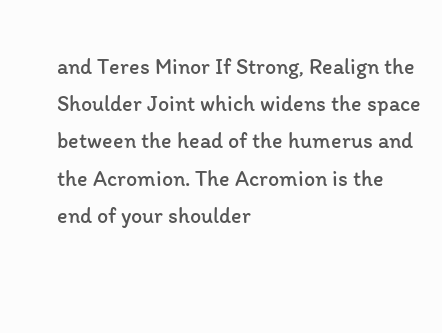and Teres Minor If Strong, Realign the Shoulder Joint which widens the space between the head of the humerus and the Acromion. The Acromion is the end of your shoulder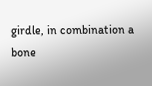girdle, in combination a bone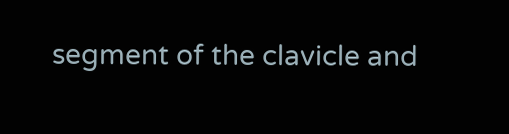segment of the clavicle and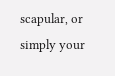scapular, or simply your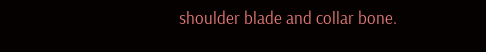shoulder blade and collar bone.